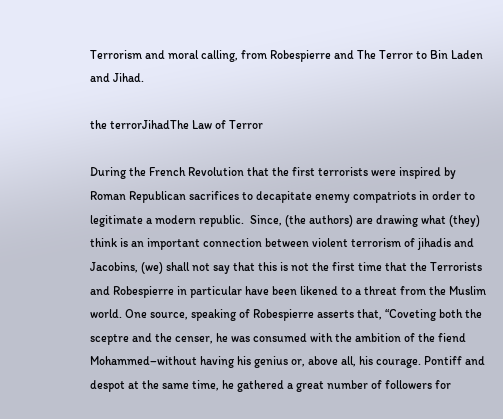Terrorism and moral calling, from Robespierre and The Terror to Bin Laden and Jihad.

the terrorJihadThe Law of Terror

During the French Revolution that the first terrorists were inspired by Roman Republican sacrifices to decapitate enemy compatriots in order to legitimate a modern republic.  Since, (the authors) are drawing what (they) think is an important connection between violent terrorism of jihadis and Jacobins, (we) shall not say that this is not the first time that the Terrorists and Robespierre in particular have been likened to a threat from the Muslim world. One source, speaking of Robespierre asserts that, “Coveting both the sceptre and the censer, he was consumed with the ambition of the fiend Mohammed–without having his genius or, above all, his courage. Pontiff and despot at the same time, he gathered a great number of followers for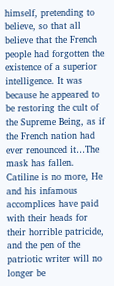himself, pretending to believe, so that all believe that the French people had forgotten the existence of a superior intelligence. It was because he appeared to be restoring the cult of the Supreme Being, as if the French nation had ever renounced it…The mask has fallen. Catiline is no more, He and his infamous accomplices have paid with their heads for their horrible patricide, and the pen of the patriotic writer will no longer be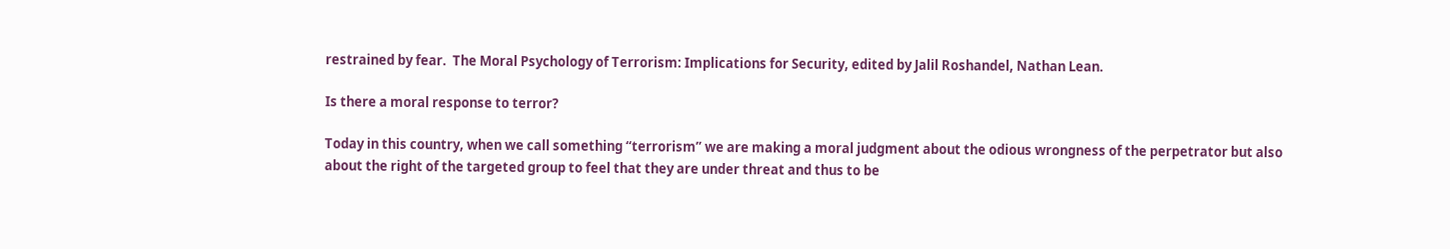restrained by fear.  The Moral Psychology of Terrorism: Implications for Security, edited by Jalil Roshandel, Nathan Lean.

Is there a moral response to terror?

Today in this country, when we call something “terrorism” we are making a moral judgment about the odious wrongness of the perpetrator but also about the right of the targeted group to feel that they are under threat and thus to be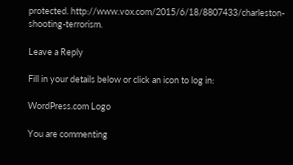protected. http://www.vox.com/2015/6/18/8807433/charleston-shooting-terrorism.

Leave a Reply

Fill in your details below or click an icon to log in:

WordPress.com Logo

You are commenting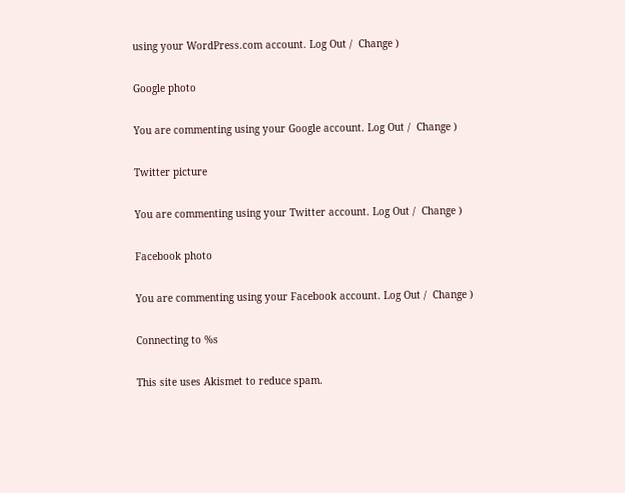using your WordPress.com account. Log Out /  Change )

Google photo

You are commenting using your Google account. Log Out /  Change )

Twitter picture

You are commenting using your Twitter account. Log Out /  Change )

Facebook photo

You are commenting using your Facebook account. Log Out /  Change )

Connecting to %s

This site uses Akismet to reduce spam.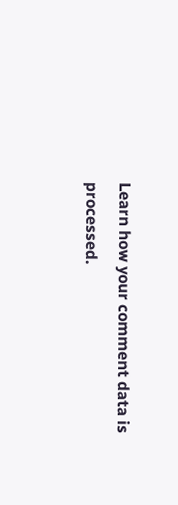Learn how your comment data is processed.